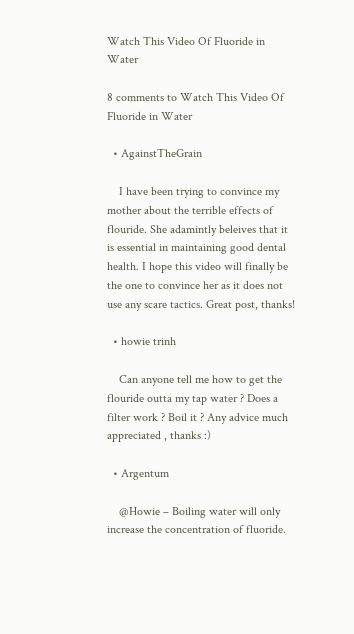Watch This Video Of Fluoride in Water

8 comments to Watch This Video Of Fluoride in Water

  • AgainstTheGrain

    I have been trying to convince my mother about the terrible effects of flouride. She adamintly beleives that it is essential in maintaining good dental health. I hope this video will finally be the one to convince her as it does not use any scare tactics. Great post, thanks!

  • howie trinh

    Can anyone tell me how to get the flouride outta my tap water ? Does a filter work ? Boil it ? Any advice much appreciated , thanks :)

  • Argentum

    @Howie – Boiling water will only increase the concentration of fluoride.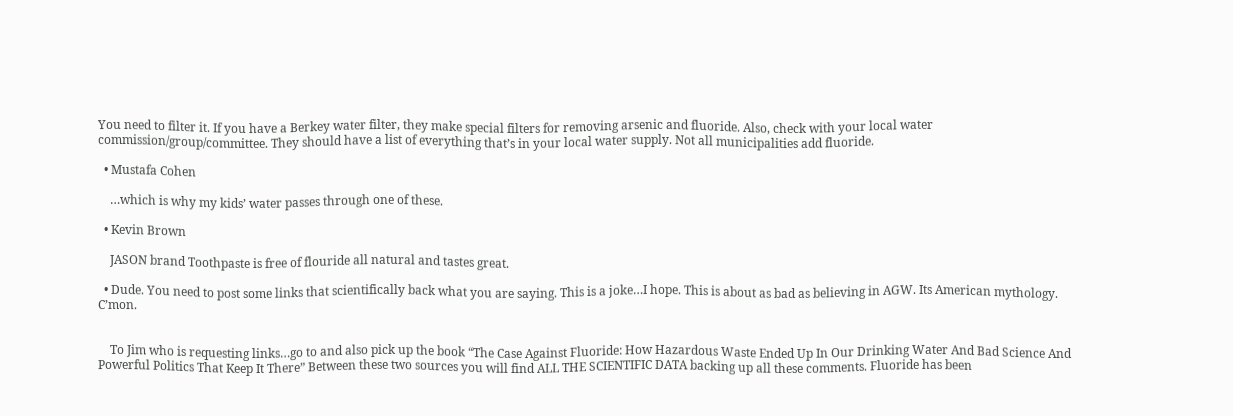You need to filter it. If you have a Berkey water filter, they make special filters for removing arsenic and fluoride. Also, check with your local water commission/group/committee. They should have a list of everything that’s in your local water supply. Not all municipalities add fluoride.

  • Mustafa Cohen

    …which is why my kids’ water passes through one of these.

  • Kevin Brown

    JASON brand Toothpaste is free of flouride all natural and tastes great.

  • Dude. You need to post some links that scientifically back what you are saying. This is a joke…I hope. This is about as bad as believing in AGW. Its American mythology. C’mon.


    To Jim who is requesting links…go to and also pick up the book “The Case Against Fluoride: How Hazardous Waste Ended Up In Our Drinking Water And Bad Science And Powerful Politics That Keep It There” Between these two sources you will find ALL THE SCIENTIFIC DATA backing up all these comments. Fluoride has been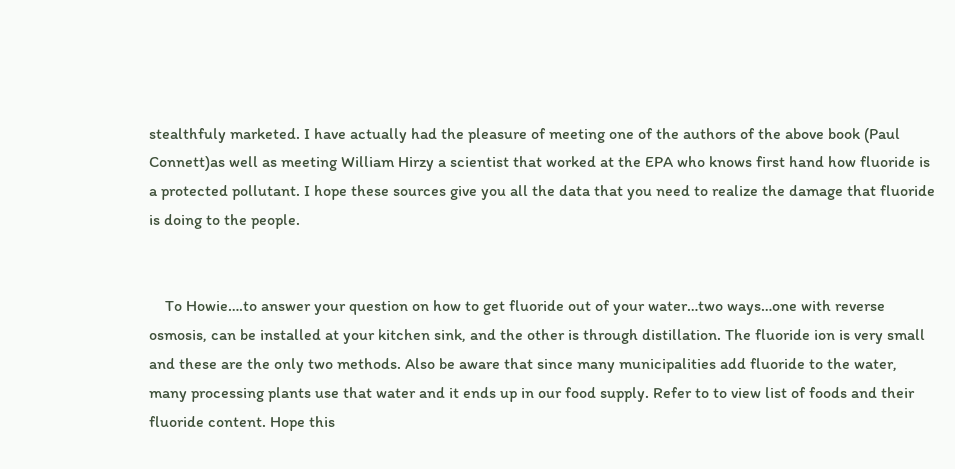stealthfuly marketed. I have actually had the pleasure of meeting one of the authors of the above book (Paul Connett)as well as meeting William Hirzy a scientist that worked at the EPA who knows first hand how fluoride is a protected pollutant. I hope these sources give you all the data that you need to realize the damage that fluoride is doing to the people.


    To Howie….to answer your question on how to get fluoride out of your water…two ways…one with reverse osmosis, can be installed at your kitchen sink, and the other is through distillation. The fluoride ion is very small and these are the only two methods. Also be aware that since many municipalities add fluoride to the water, many processing plants use that water and it ends up in our food supply. Refer to to view list of foods and their fluoride content. Hope this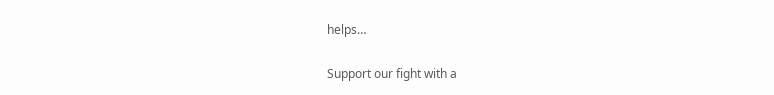helps…

Support our fight with a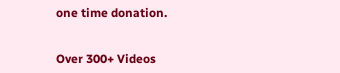one time donation.


Over 300+ Videos